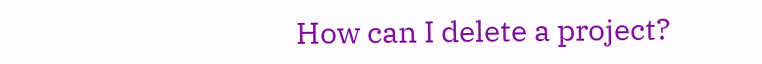How can I delete a project?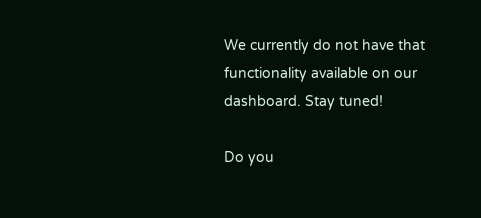We currently do not have that functionality available on our dashboard. Stay tuned!

Do you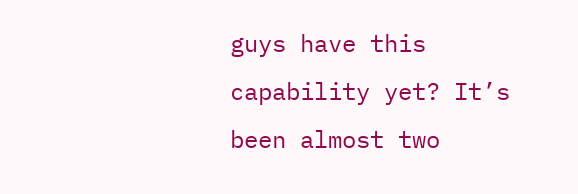guys have this capability yet? It’s been almost two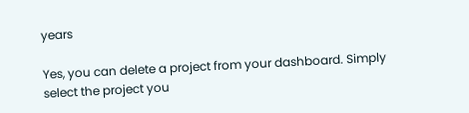years

Yes, you can delete a project from your dashboard. Simply select the project you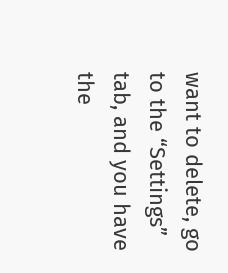want to delete, go to the “Settings” tab, and you have the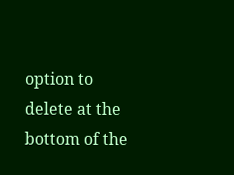option to delete at the bottom of the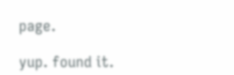page.

yup. found it.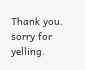Thank you. sorry for yelling.